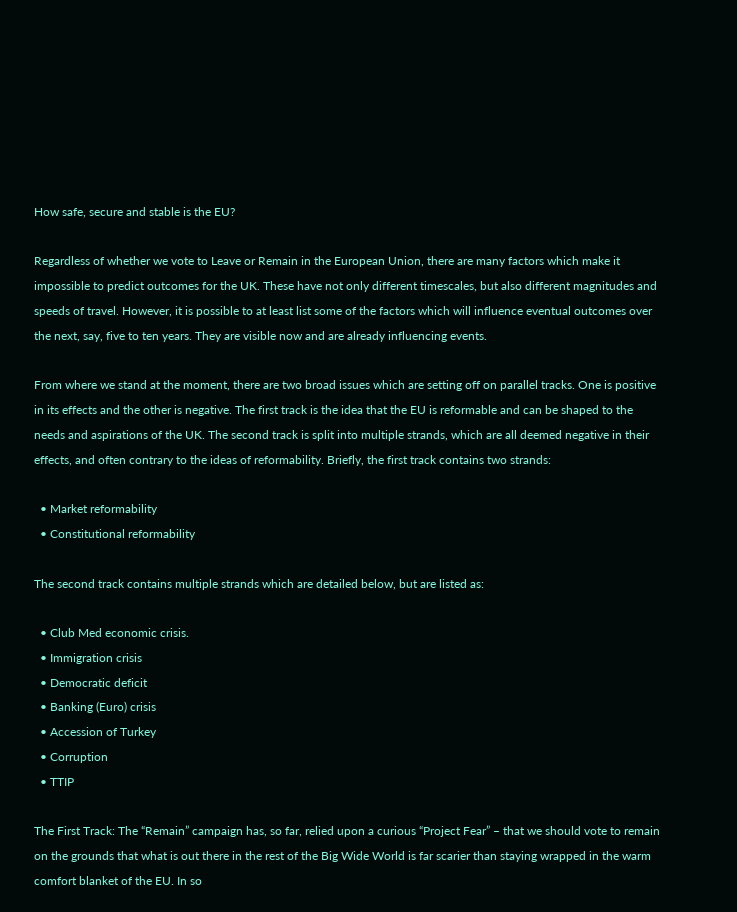How safe, secure and stable is the EU?

Regardless of whether we vote to Leave or Remain in the European Union, there are many factors which make it impossible to predict outcomes for the UK. These have not only different timescales, but also different magnitudes and speeds of travel. However, it is possible to at least list some of the factors which will influence eventual outcomes over the next, say, five to ten years. They are visible now and are already influencing events.

From where we stand at the moment, there are two broad issues which are setting off on parallel tracks. One is positive in its effects and the other is negative. The first track is the idea that the EU is reformable and can be shaped to the needs and aspirations of the UK. The second track is split into multiple strands, which are all deemed negative in their effects, and often contrary to the ideas of reformability. Briefly, the first track contains two strands:

  • Market reformability
  • Constitutional reformability

The second track contains multiple strands which are detailed below, but are listed as:

  • Club Med economic crisis.
  • Immigration crisis
  • Democratic deficit
  • Banking (Euro) crisis
  • Accession of Turkey
  • Corruption
  • TTIP

The First Track: The “Remain” campaign has, so far, relied upon a curious “Project Fear” – that we should vote to remain on the grounds that what is out there in the rest of the Big Wide World is far scarier than staying wrapped in the warm comfort blanket of the EU. In so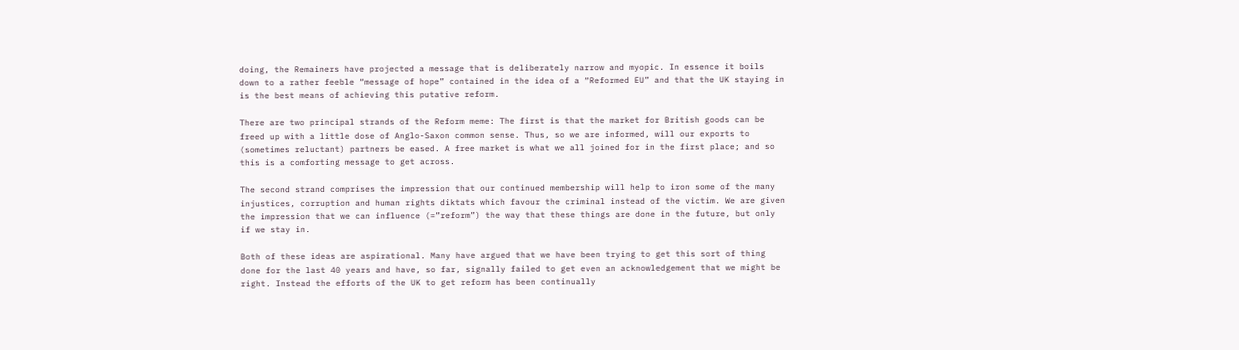doing, the Remainers have projected a message that is deliberately narrow and myopic. In essence it boils down to a rather feeble “message of hope” contained in the idea of a “Reformed EU” and that the UK staying in is the best means of achieving this putative reform.

There are two principal strands of the Reform meme: The first is that the market for British goods can be freed up with a little dose of Anglo-Saxon common sense. Thus, so we are informed, will our exports to (sometimes reluctant) partners be eased. A free market is what we all joined for in the first place; and so this is a comforting message to get across.

The second strand comprises the impression that our continued membership will help to iron some of the many injustices, corruption and human rights diktats which favour the criminal instead of the victim. We are given the impression that we can influence (=”reform”) the way that these things are done in the future, but only if we stay in.

Both of these ideas are aspirational. Many have argued that we have been trying to get this sort of thing done for the last 40 years and have, so far, signally failed to get even an acknowledgement that we might be right. Instead the efforts of the UK to get reform has been continually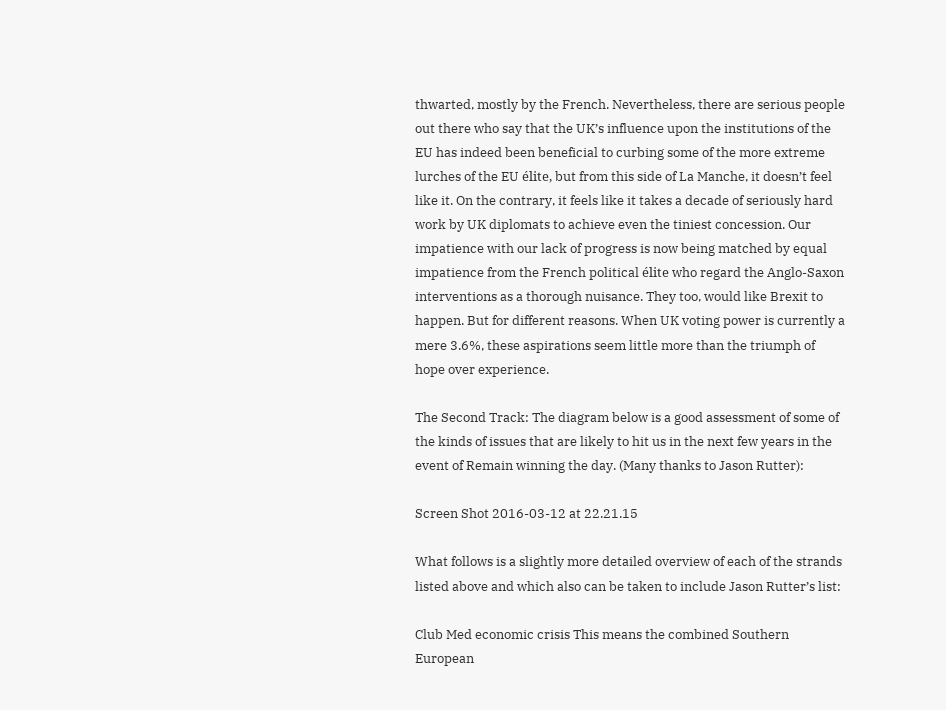thwarted, mostly by the French. Nevertheless, there are serious people out there who say that the UK’s influence upon the institutions of the EU has indeed been beneficial to curbing some of the more extreme lurches of the EU élite, but from this side of La Manche, it doesn’t feel like it. On the contrary, it feels like it takes a decade of seriously hard work by UK diplomats to achieve even the tiniest concession. Our impatience with our lack of progress is now being matched by equal impatience from the French political élite who regard the Anglo-Saxon interventions as a thorough nuisance. They too, would like Brexit to happen. But for different reasons. When UK voting power is currently a mere 3.6%, these aspirations seem little more than the triumph of hope over experience.

The Second Track: The diagram below is a good assessment of some of the kinds of issues that are likely to hit us in the next few years in the event of Remain winning the day. (Many thanks to Jason Rutter):

Screen Shot 2016-03-12 at 22.21.15

What follows is a slightly more detailed overview of each of the strands listed above and which also can be taken to include Jason Rutter’s list:

Club Med economic crisis This means the combined Southern European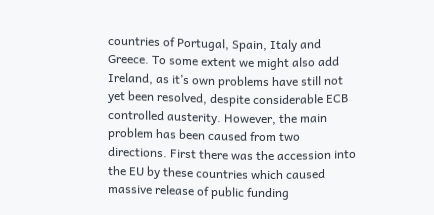countries of Portugal, Spain, Italy and Greece. To some extent we might also add Ireland, as it’s own problems have still not yet been resolved, despite considerable ECB controlled austerity. However, the main problem has been caused from two directions. First there was the accession into the EU by these countries which caused massive release of public funding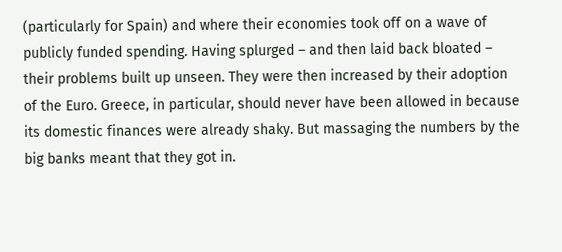(particularly for Spain) and where their economies took off on a wave of publicly funded spending. Having splurged – and then laid back bloated – their problems built up unseen. They were then increased by their adoption of the Euro. Greece, in particular, should never have been allowed in because its domestic finances were already shaky. But massaging the numbers by the big banks meant that they got in.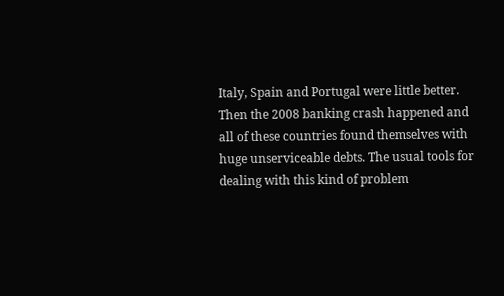Italy, Spain and Portugal were little better. Then the 2008 banking crash happened and all of these countries found themselves with huge unserviceable debts. The usual tools for dealing with this kind of problem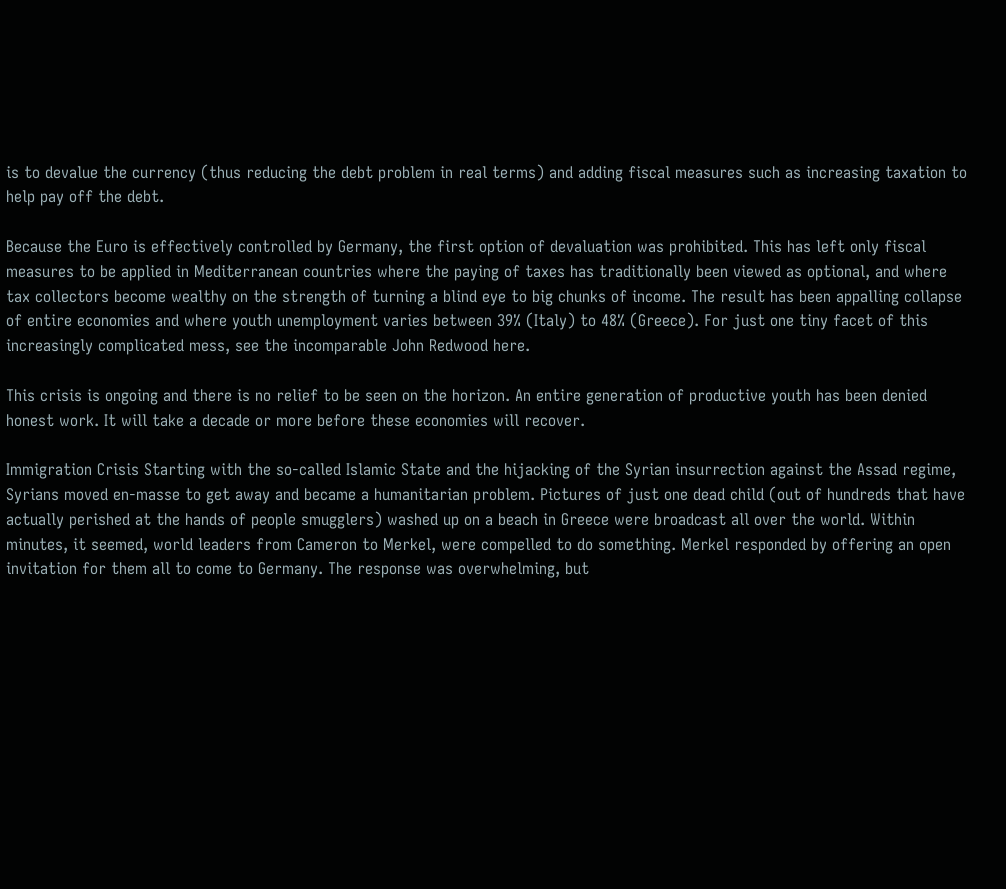is to devalue the currency (thus reducing the debt problem in real terms) and adding fiscal measures such as increasing taxation to help pay off the debt.

Because the Euro is effectively controlled by Germany, the first option of devaluation was prohibited. This has left only fiscal measures to be applied in Mediterranean countries where the paying of taxes has traditionally been viewed as optional, and where tax collectors become wealthy on the strength of turning a blind eye to big chunks of income. The result has been appalling collapse of entire economies and where youth unemployment varies between 39% (Italy) to 48% (Greece). For just one tiny facet of this increasingly complicated mess, see the incomparable John Redwood here.

This crisis is ongoing and there is no relief to be seen on the horizon. An entire generation of productive youth has been denied honest work. It will take a decade or more before these economies will recover.

Immigration Crisis Starting with the so-called Islamic State and the hijacking of the Syrian insurrection against the Assad regime, Syrians moved en-masse to get away and became a humanitarian problem. Pictures of just one dead child (out of hundreds that have actually perished at the hands of people smugglers) washed up on a beach in Greece were broadcast all over the world. Within minutes, it seemed, world leaders from Cameron to Merkel, were compelled to do something. Merkel responded by offering an open invitation for them all to come to Germany. The response was overwhelming, but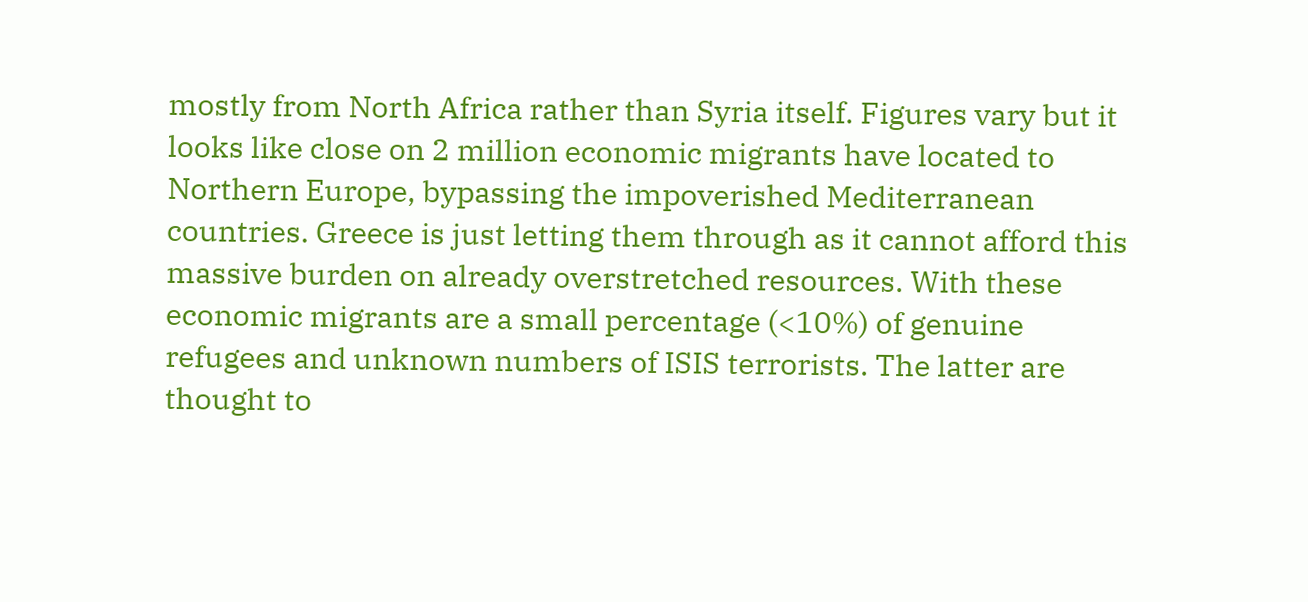mostly from North Africa rather than Syria itself. Figures vary but it looks like close on 2 million economic migrants have located to Northern Europe, bypassing the impoverished Mediterranean countries. Greece is just letting them through as it cannot afford this massive burden on already overstretched resources. With these economic migrants are a small percentage (<10%) of genuine refugees and unknown numbers of ISIS terrorists. The latter are thought to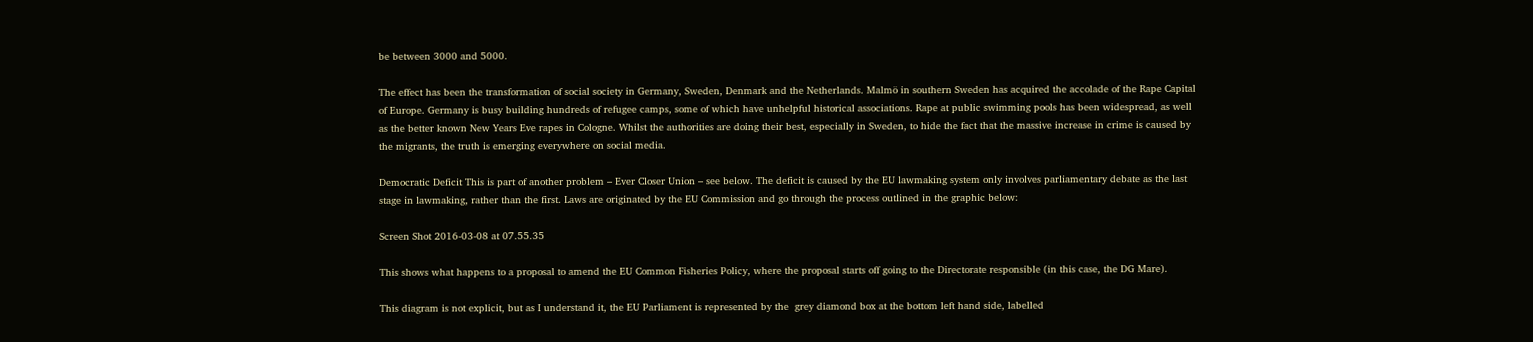be between 3000 and 5000.

The effect has been the transformation of social society in Germany, Sweden, Denmark and the Netherlands. Malmö in southern Sweden has acquired the accolade of the Rape Capital of Europe. Germany is busy building hundreds of refugee camps, some of which have unhelpful historical associations. Rape at public swimming pools has been widespread, as well as the better known New Years Eve rapes in Cologne. Whilst the authorities are doing their best, especially in Sweden, to hide the fact that the massive increase in crime is caused by the migrants, the truth is emerging everywhere on social media.

Democratic Deficit This is part of another problem – Ever Closer Union – see below. The deficit is caused by the EU lawmaking system only involves parliamentary debate as the last stage in lawmaking, rather than the first. Laws are originated by the EU Commission and go through the process outlined in the graphic below:

Screen Shot 2016-03-08 at 07.55.35

This shows what happens to a proposal to amend the EU Common Fisheries Policy, where the proposal starts off going to the Directorate responsible (in this case, the DG Mare).

This diagram is not explicit, but as I understand it, the EU Parliament is represented by the  grey diamond box at the bottom left hand side, labelled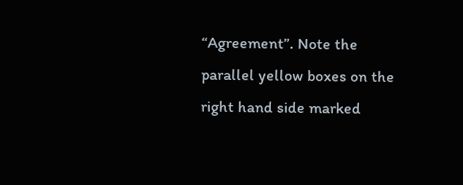“Agreement”. Note the parallel yellow boxes on the right hand side marked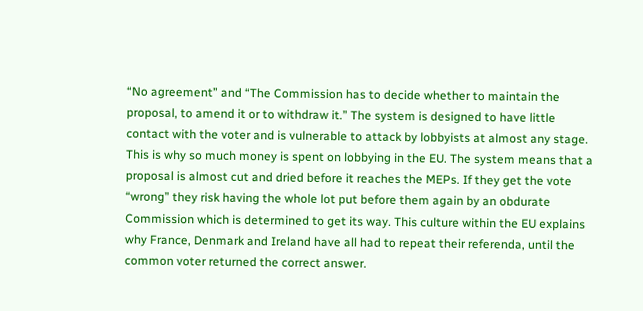“No agreement” and “The Commission has to decide whether to maintain the proposal, to amend it or to withdraw it.” The system is designed to have little contact with the voter and is vulnerable to attack by lobbyists at almost any stage. This is why so much money is spent on lobbying in the EU. The system means that a proposal is almost cut and dried before it reaches the MEPs. If they get the vote “wrong” they risk having the whole lot put before them again by an obdurate Commission which is determined to get its way. This culture within the EU explains why France, Denmark and Ireland have all had to repeat their referenda, until the common voter returned the correct answer.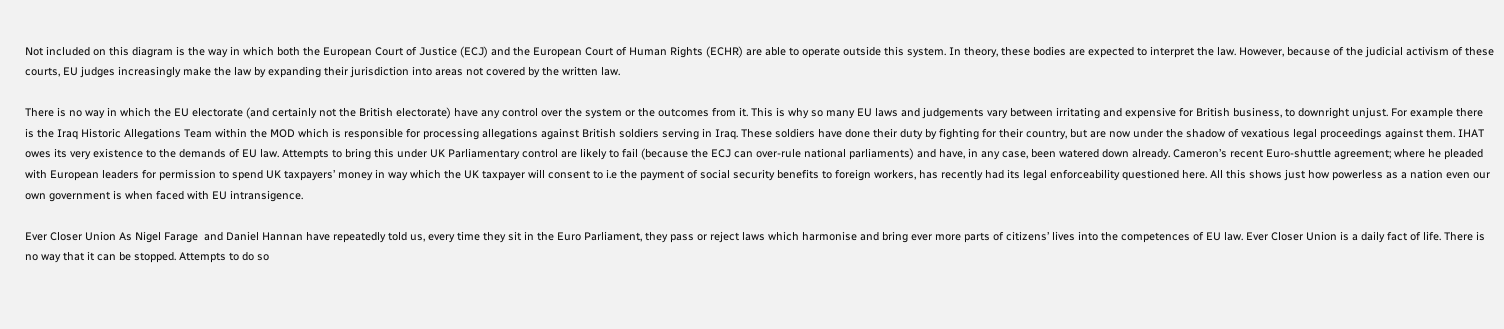Not included on this diagram is the way in which both the European Court of Justice (ECJ) and the European Court of Human Rights (ECHR) are able to operate outside this system. In theory, these bodies are expected to interpret the law. However, because of the judicial activism of these courts, EU judges increasingly make the law by expanding their jurisdiction into areas not covered by the written law.

There is no way in which the EU electorate (and certainly not the British electorate) have any control over the system or the outcomes from it. This is why so many EU laws and judgements vary between irritating and expensive for British business, to downright unjust. For example there is the Iraq Historic Allegations Team within the MOD which is responsible for processing allegations against British soldiers serving in Iraq. These soldiers have done their duty by fighting for their country, but are now under the shadow of vexatious legal proceedings against them. IHAT owes its very existence to the demands of EU law. Attempts to bring this under UK Parliamentary control are likely to fail (because the ECJ can over-rule national parliaments) and have, in any case, been watered down already. Cameron’s recent Euro-shuttle agreement; where he pleaded with European leaders for permission to spend UK taxpayers’ money in way which the UK taxpayer will consent to i.e the payment of social security benefits to foreign workers, has recently had its legal enforceability questioned here. All this shows just how powerless as a nation even our own government is when faced with EU intransigence.

Ever Closer Union As Nigel Farage  and Daniel Hannan have repeatedly told us, every time they sit in the Euro Parliament, they pass or reject laws which harmonise and bring ever more parts of citizens’ lives into the competences of EU law. Ever Closer Union is a daily fact of life. There is no way that it can be stopped. Attempts to do so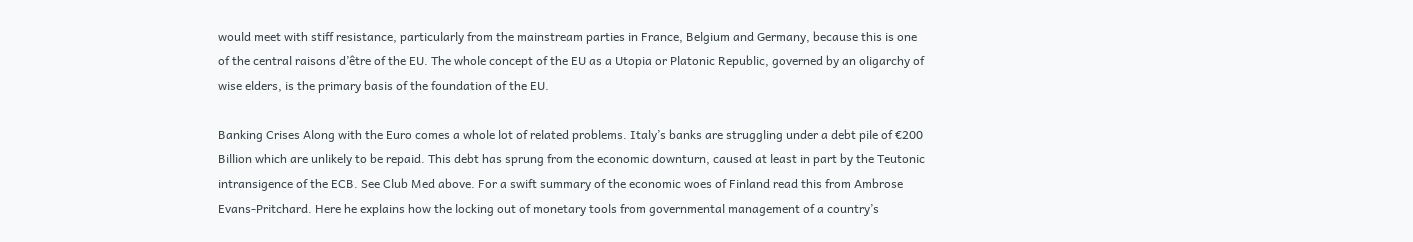would meet with stiff resistance, particularly from the mainstream parties in France, Belgium and Germany, because this is one of the central raisons d’être of the EU. The whole concept of the EU as a Utopia or Platonic Republic, governed by an oligarchy of wise elders, is the primary basis of the foundation of the EU.

Banking Crises Along with the Euro comes a whole lot of related problems. Italy’s banks are struggling under a debt pile of €200 Billion which are unlikely to be repaid. This debt has sprung from the economic downturn, caused at least in part by the Teutonic intransigence of the ECB. See Club Med above. For a swift summary of the economic woes of Finland read this from Ambrose Evans-Pritchard. Here he explains how the locking out of monetary tools from governmental management of a country’s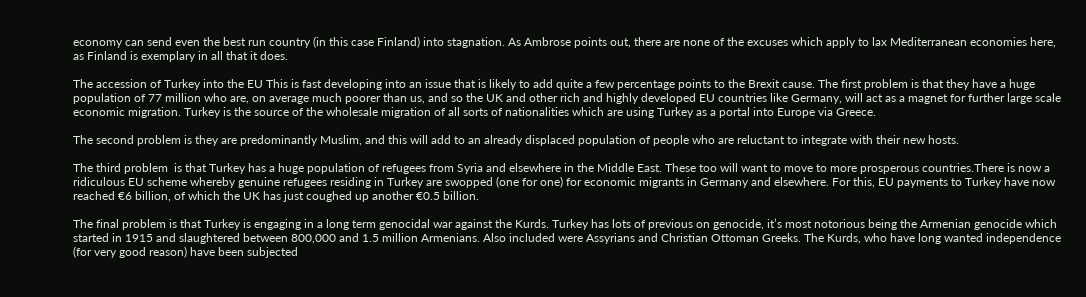economy can send even the best run country (in this case Finland) into stagnation. As Ambrose points out, there are none of the excuses which apply to lax Mediterranean economies here, as Finland is exemplary in all that it does.

The accession of Turkey into the EU This is fast developing into an issue that is likely to add quite a few percentage points to the Brexit cause. The first problem is that they have a huge population of 77 million who are, on average much poorer than us, and so the UK and other rich and highly developed EU countries like Germany, will act as a magnet for further large scale economic migration. Turkey is the source of the wholesale migration of all sorts of nationalities which are using Turkey as a portal into Europe via Greece.

The second problem is they are predominantly Muslim, and this will add to an already displaced population of people who are reluctant to integrate with their new hosts.

The third problem  is that Turkey has a huge population of refugees from Syria and elsewhere in the Middle East. These too will want to move to more prosperous countries.There is now a ridiculous EU scheme whereby genuine refugees residing in Turkey are swopped (one for one) for economic migrants in Germany and elsewhere. For this, EU payments to Turkey have now reached €6 billion, of which the UK has just coughed up another €0.5 billion.

The final problem is that Turkey is engaging in a long term genocidal war against the Kurds. Turkey has lots of previous on genocide, it’s most notorious being the Armenian genocide which started in 1915 and slaughtered between 800,000 and 1.5 million Armenians. Also included were Assyrians and Christian Ottoman Greeks. The Kurds, who have long wanted independence (for very good reason) have been subjected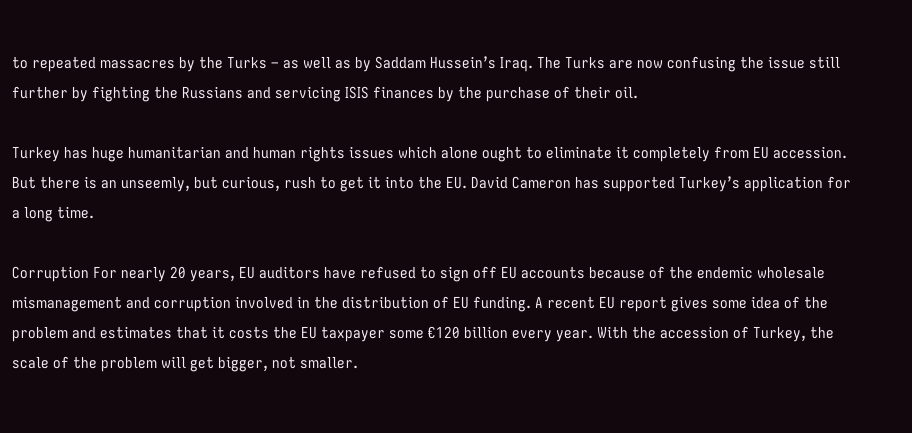to repeated massacres by the Turks – as well as by Saddam Hussein’s Iraq. The Turks are now confusing the issue still further by fighting the Russians and servicing ISIS finances by the purchase of their oil.

Turkey has huge humanitarian and human rights issues which alone ought to eliminate it completely from EU accession. But there is an unseemly, but curious, rush to get it into the EU. David Cameron has supported Turkey’s application for a long time.

Corruption For nearly 20 years, EU auditors have refused to sign off EU accounts because of the endemic wholesale mismanagement and corruption involved in the distribution of EU funding. A recent EU report gives some idea of the problem and estimates that it costs the EU taxpayer some €120 billion every year. With the accession of Turkey, the scale of the problem will get bigger, not smaller.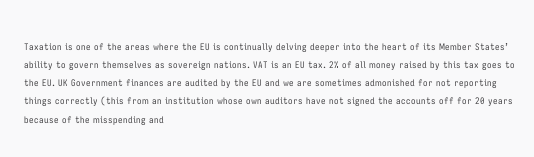Taxation is one of the areas where the EU is continually delving deeper into the heart of its Member States’ ability to govern themselves as sovereign nations. VAT is an EU tax. 2% of all money raised by this tax goes to the EU. UK Government finances are audited by the EU and we are sometimes admonished for not reporting things correctly (this from an institution whose own auditors have not signed the accounts off for 20 years because of the misspending and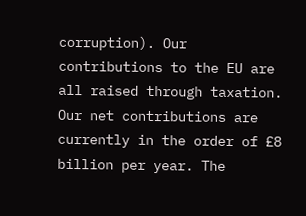corruption). Our contributions to the EU are all raised through taxation. Our net contributions are currently in the order of £8 billion per year. The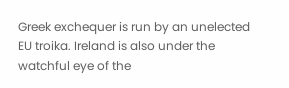Greek exchequer is run by an unelected EU troika. Ireland is also under the watchful eye of the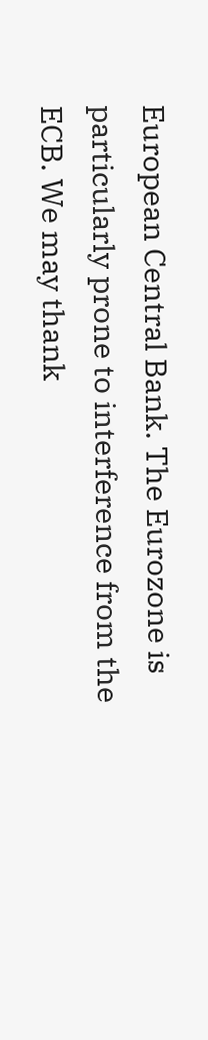European Central Bank. The Eurozone is particularly prone to interference from the ECB. We may thank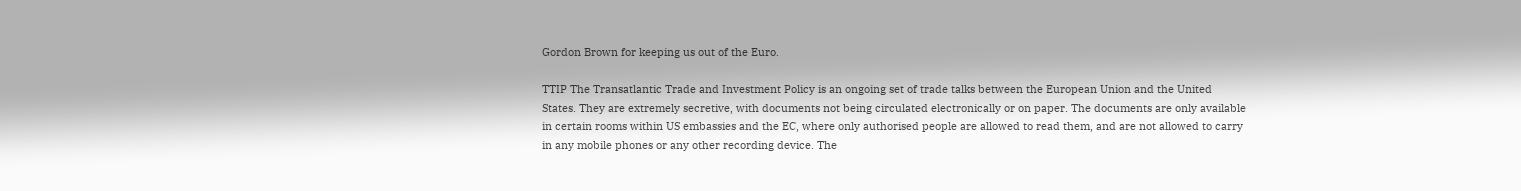Gordon Brown for keeping us out of the Euro.

TTIP The Transatlantic Trade and Investment Policy is an ongoing set of trade talks between the European Union and the United States. They are extremely secretive, with documents not being circulated electronically or on paper. The documents are only available in certain rooms within US embassies and the EC, where only authorised people are allowed to read them, and are not allowed to carry in any mobile phones or any other recording device. The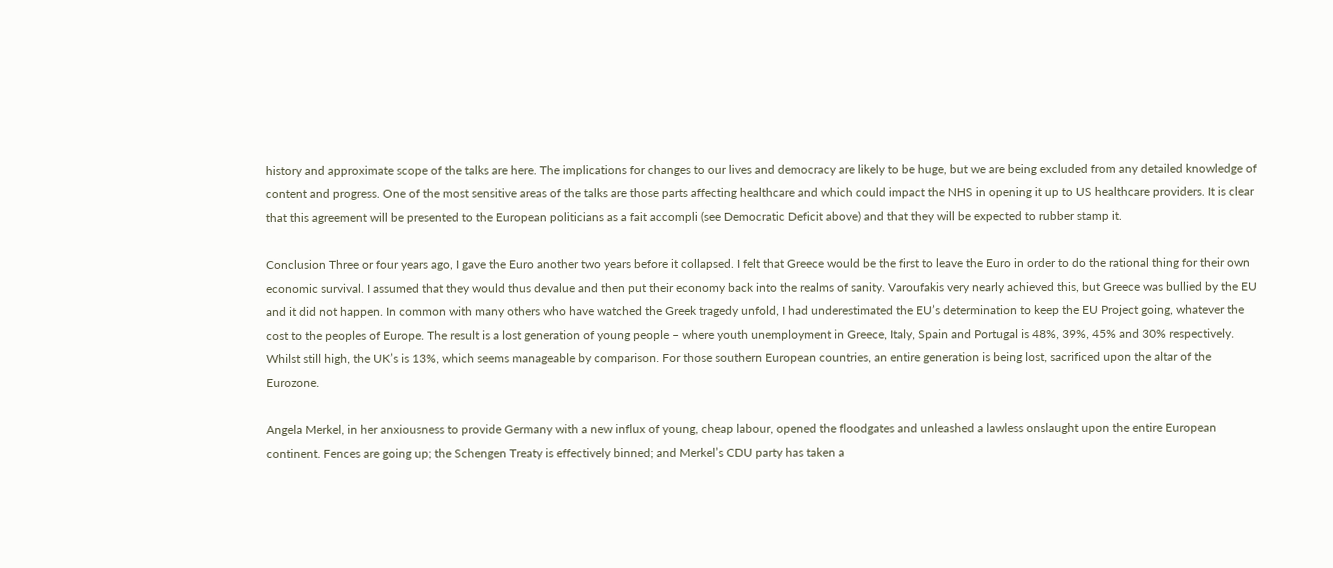history and approximate scope of the talks are here. The implications for changes to our lives and democracy are likely to be huge, but we are being excluded from any detailed knowledge of content and progress. One of the most sensitive areas of the talks are those parts affecting healthcare and which could impact the NHS in opening it up to US healthcare providers. It is clear that this agreement will be presented to the European politicians as a fait accompli (see Democratic Deficit above) and that they will be expected to rubber stamp it.

Conclusion Three or four years ago, I gave the Euro another two years before it collapsed. I felt that Greece would be the first to leave the Euro in order to do the rational thing for their own economic survival. I assumed that they would thus devalue and then put their economy back into the realms of sanity. Varoufakis very nearly achieved this, but Greece was bullied by the EU and it did not happen. In common with many others who have watched the Greek tragedy unfold, I had underestimated the EU’s determination to keep the EU Project going, whatever the cost to the peoples of Europe. The result is a lost generation of young people – where youth unemployment in Greece, Italy, Spain and Portugal is 48%, 39%, 45% and 30% respectively. Whilst still high, the UK’s is 13%, which seems manageable by comparison. For those southern European countries, an entire generation is being lost, sacrificed upon the altar of the Eurozone.

Angela Merkel, in her anxiousness to provide Germany with a new influx of young, cheap labour, opened the floodgates and unleashed a lawless onslaught upon the entire European continent. Fences are going up; the Schengen Treaty is effectively binned; and Merkel’s CDU party has taken a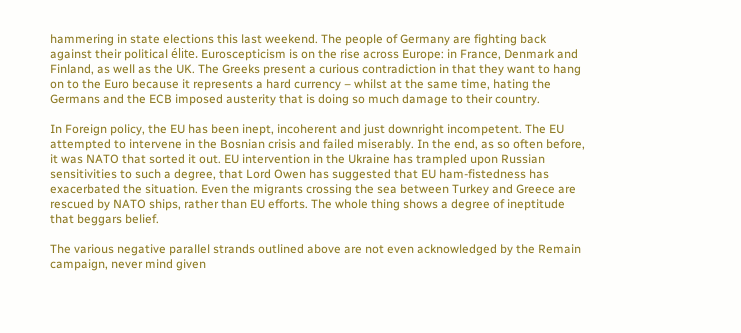hammering in state elections this last weekend. The people of Germany are fighting back against their political élite. Euroscepticism is on the rise across Europe: in France, Denmark and Finland, as well as the UK. The Greeks present a curious contradiction in that they want to hang on to the Euro because it represents a hard currency – whilst at the same time, hating the Germans and the ECB imposed austerity that is doing so much damage to their country.

In Foreign policy, the EU has been inept, incoherent and just downright incompetent. The EU attempted to intervene in the Bosnian crisis and failed miserably. In the end, as so often before, it was NATO that sorted it out. EU intervention in the Ukraine has trampled upon Russian sensitivities to such a degree, that Lord Owen has suggested that EU ham-fistedness has exacerbated the situation. Even the migrants crossing the sea between Turkey and Greece are rescued by NATO ships, rather than EU efforts. The whole thing shows a degree of ineptitude that beggars belief.

The various negative parallel strands outlined above are not even acknowledged by the Remain campaign, never mind given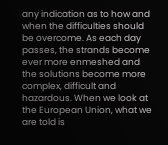any indication as to how and when the difficulties should be overcome. As each day passes, the strands become ever more enmeshed and the solutions become more complex, difficult and hazardous. When we look at the European Union, what we are told is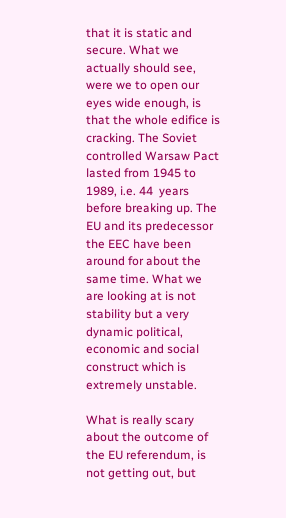that it is static and secure. What we actually should see, were we to open our eyes wide enough, is that the whole edifice is cracking. The Soviet controlled Warsaw Pact lasted from 1945 to 1989, i.e. 44  years before breaking up. The EU and its predecessor the EEC have been around for about the same time. What we are looking at is not stability but a very dynamic political, economic and social construct which is extremely unstable.

What is really scary about the outcome of the EU referendum, is not getting out, but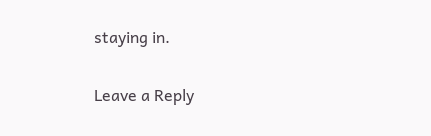staying in.


Leave a Reply